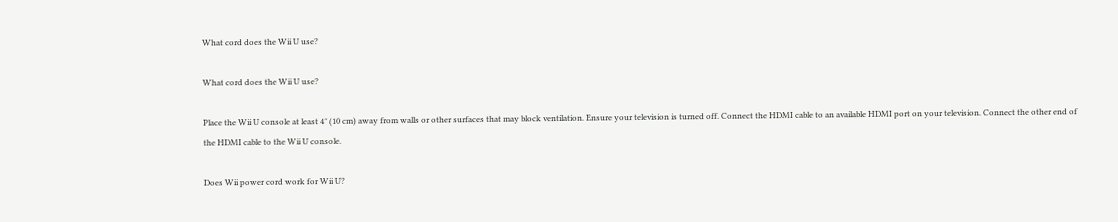What cord does the Wii U use?

What cord does the Wii U use?

Place the Wii U console at least 4″ (10 cm) away from walls or other surfaces that may block ventilation. Ensure your television is turned off. Connect the HDMI cable to an available HDMI port on your television. Connect the other end of the HDMI cable to the Wii U console.

Does Wii power cord work for Wii U?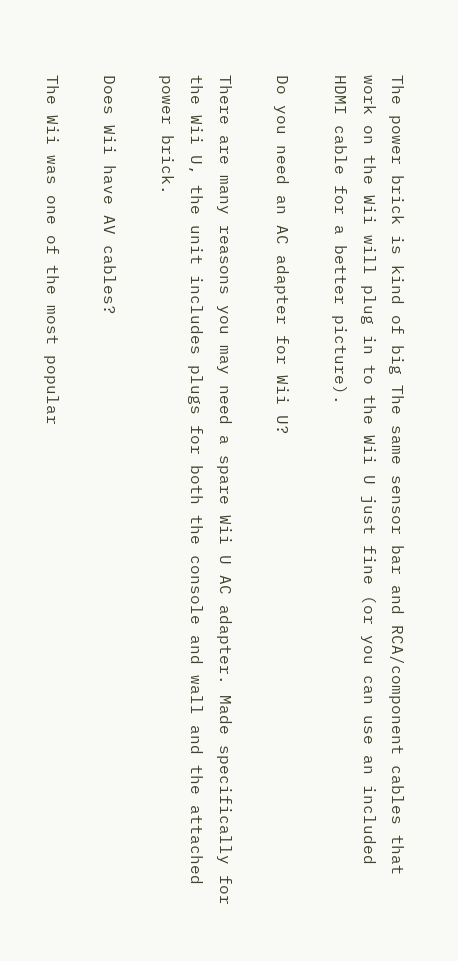The power brick is kind of big The same sensor bar and RCA/component cables that work on the Wii will plug in to the Wii U just fine (or you can use an included HDMI cable for a better picture).

Do you need an AC adapter for Wii U?

There are many reasons you may need a spare Wii U AC adapter. Made specifically for the Wii U, the unit includes plugs for both the console and wall and the attached power brick.

Does Wii have AV cables?

The Wii was one of the most popular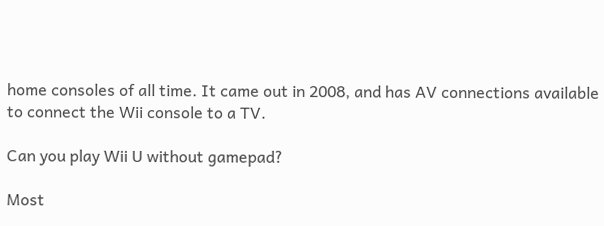home consoles of all time. It came out in 2008, and has AV connections available to connect the Wii console to a TV.

Can you play Wii U without gamepad?

Most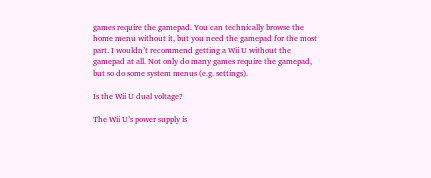games require the gamepad. You can technically browse the home menu without it, but you need the gamepad for the most part. I wouldn’t recommend getting a Wii U without the gamepad at all. Not only do many games require the gamepad, but so do some system menus (e.g. settings).

Is the Wii U dual voltage?

The Wii U’s power supply is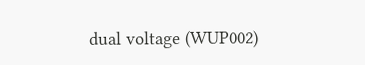dual voltage (WUP002)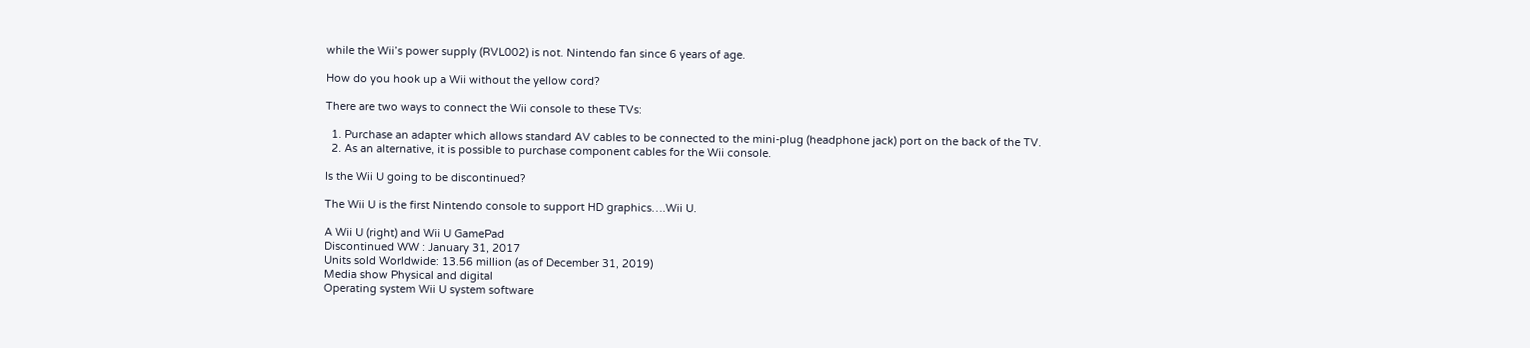while the Wii’s power supply (RVL002) is not. Nintendo fan since 6 years of age.

How do you hook up a Wii without the yellow cord?

There are two ways to connect the Wii console to these TVs:

  1. Purchase an adapter which allows standard AV cables to be connected to the mini-plug (headphone jack) port on the back of the TV.
  2. As an alternative, it is possible to purchase component cables for the Wii console.

Is the Wii U going to be discontinued?

The Wii U is the first Nintendo console to support HD graphics….Wii U.

A Wii U (right) and Wii U GamePad
Discontinued WW : January 31, 2017
Units sold Worldwide: 13.56 million (as of December 31, 2019)
Media show Physical and digital
Operating system Wii U system software